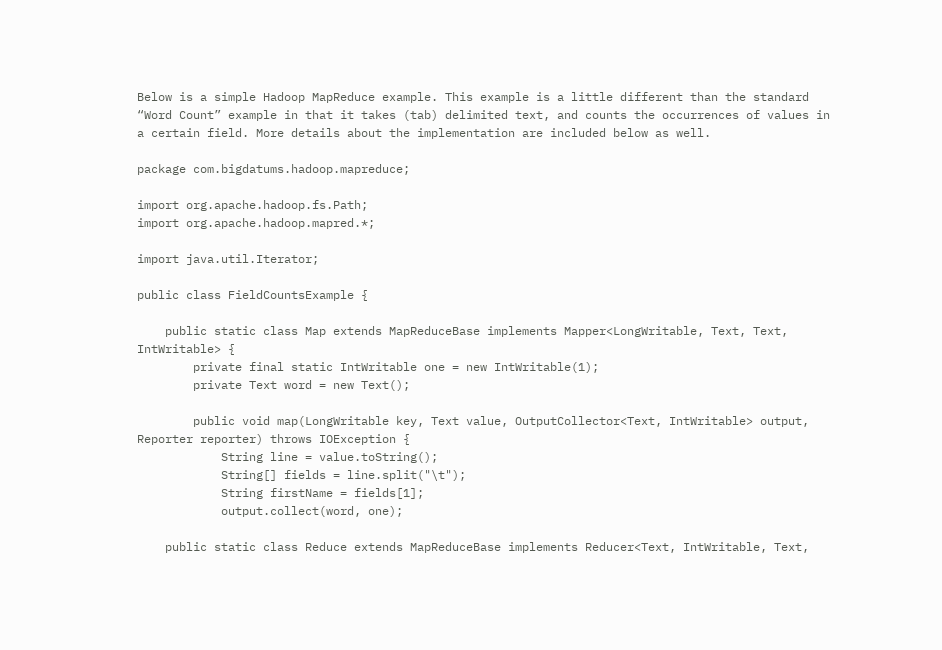Below is a simple Hadoop MapReduce example. This example is a little different than the standard “Word Count” example in that it takes (tab) delimited text, and counts the occurrences of values in a certain field. More details about the implementation are included below as well.

package com.bigdatums.hadoop.mapreduce;

import org.apache.hadoop.fs.Path;
import org.apache.hadoop.mapred.*;

import java.util.Iterator;

public class FieldCountsExample {

    public static class Map extends MapReduceBase implements Mapper<LongWritable, Text, Text, IntWritable> {
        private final static IntWritable one = new IntWritable(1);
        private Text word = new Text();

        public void map(LongWritable key, Text value, OutputCollector<Text, IntWritable> output, Reporter reporter) throws IOException {
            String line = value.toString();
            String[] fields = line.split("\t");
            String firstName = fields[1];
            output.collect(word, one);

    public static class Reduce extends MapReduceBase implements Reducer<Text, IntWritable, Text,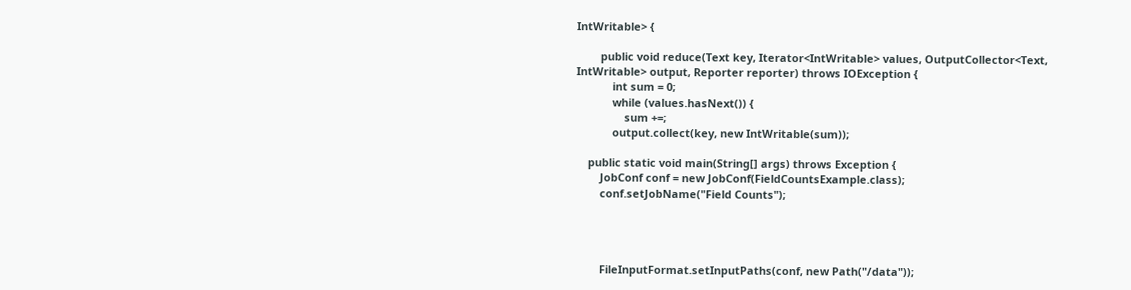IntWritable> {

        public void reduce(Text key, Iterator<IntWritable> values, OutputCollector<Text, IntWritable> output, Reporter reporter) throws IOException {
            int sum = 0;
            while (values.hasNext()) {
                sum +=;
            output.collect(key, new IntWritable(sum));

    public static void main(String[] args) throws Exception {
        JobConf conf = new JobConf(FieldCountsExample.class);
        conf.setJobName("Field Counts");




        FileInputFormat.setInputPaths(conf, new Path("/data"));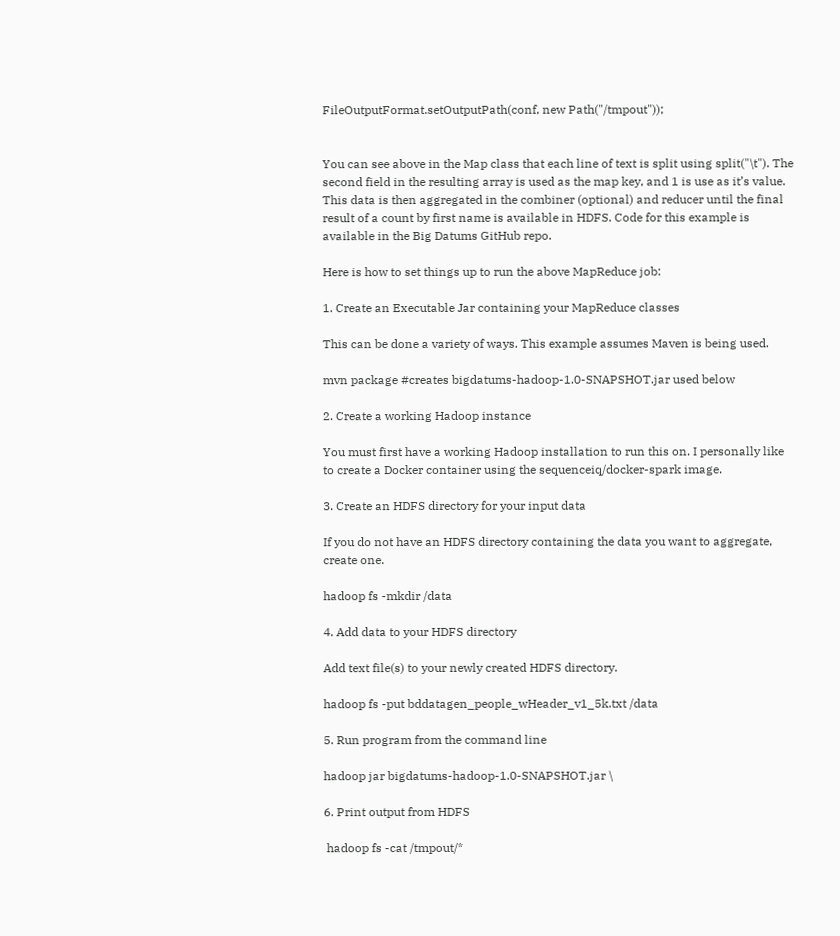FileOutputFormat.setOutputPath(conf, new Path("/tmpout"));


You can see above in the Map class that each line of text is split using split("\t"). The second field in the resulting array is used as the map key, and 1 is use as it’s value. This data is then aggregated in the combiner (optional) and reducer until the final result of a count by first name is available in HDFS. Code for this example is available in the Big Datums GitHub repo.

Here is how to set things up to run the above MapReduce job:

1. Create an Executable Jar containing your MapReduce classes

This can be done a variety of ways. This example assumes Maven is being used.

mvn package #creates bigdatums-hadoop-1.0-SNAPSHOT.jar used below

2. Create a working Hadoop instance

You must first have a working Hadoop installation to run this on. I personally like to create a Docker container using the sequenceiq/docker-spark image.

3. Create an HDFS directory for your input data

If you do not have an HDFS directory containing the data you want to aggregate, create one.

hadoop fs -mkdir /data

4. Add data to your HDFS directory

Add text file(s) to your newly created HDFS directory.

hadoop fs -put bddatagen_people_wHeader_v1_5k.txt /data

5. Run program from the command line

hadoop jar bigdatums-hadoop-1.0-SNAPSHOT.jar \

6. Print output from HDFS

 hadoop fs -cat /tmpout/*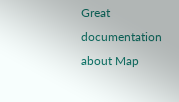Great documentation about Map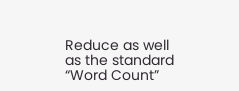Reduce as well as the standard “Word Count”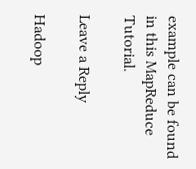example can be found in this MapReduce Tutorial.

Leave a Reply

Hadoop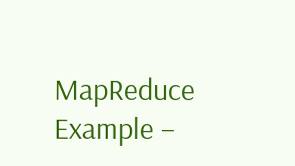MapReduce Example –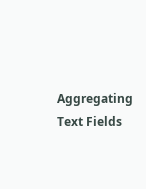Aggregating Text Fields